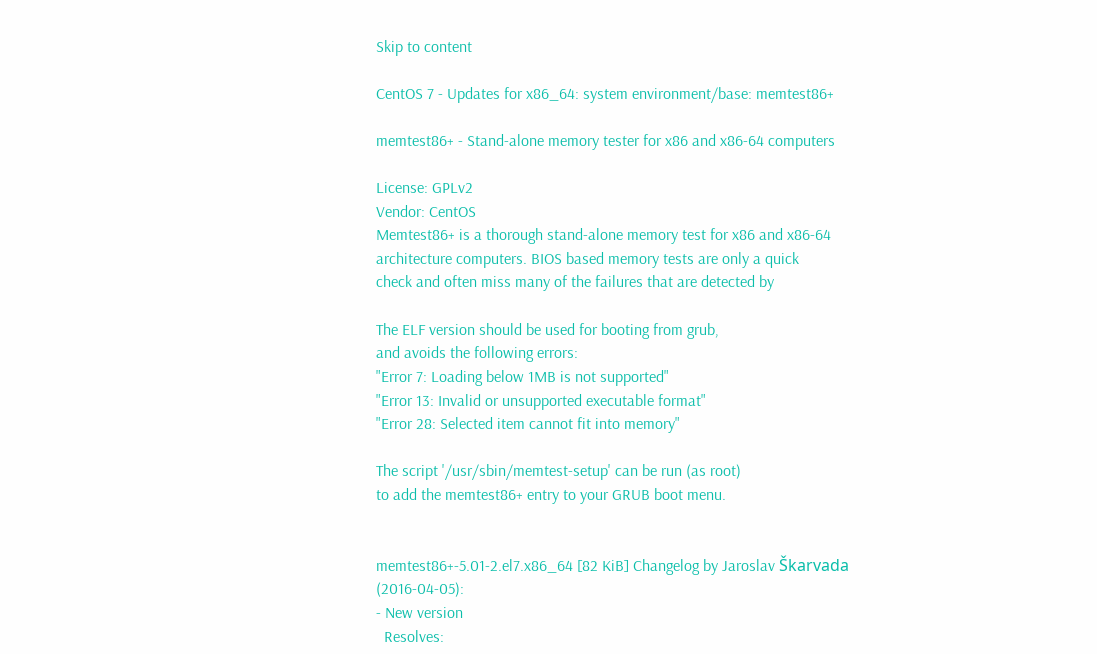Skip to content

CentOS 7 - Updates for x86_64: system environment/base: memtest86+

memtest86+ - Stand-alone memory tester for x86 and x86-64 computers

License: GPLv2
Vendor: CentOS
Memtest86+ is a thorough stand-alone memory test for x86 and x86-64
architecture computers. BIOS based memory tests are only a quick
check and often miss many of the failures that are detected by

The ELF version should be used for booting from grub,
and avoids the following errors:
"Error 7: Loading below 1MB is not supported"
"Error 13: Invalid or unsupported executable format"
"Error 28: Selected item cannot fit into memory"

The script '/usr/sbin/memtest-setup' can be run (as root)
to add the memtest86+ entry to your GRUB boot menu.


memtest86+-5.01-2.el7.x86_64 [82 KiB] Changelog by Jaroslav Škarvada (2016-04-05):
- New version
  Resolves: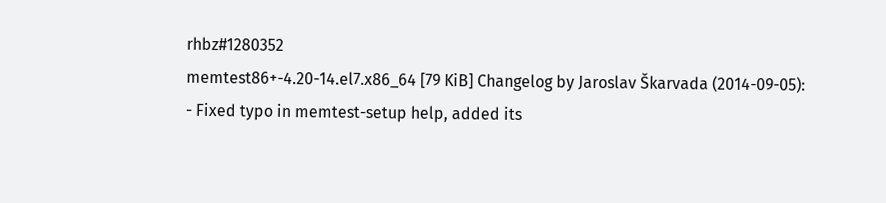rhbz#1280352
memtest86+-4.20-14.el7.x86_64 [79 KiB] Changelog by Jaroslav Škarvada (2014-09-05):
- Fixed typo in memtest-setup help, added its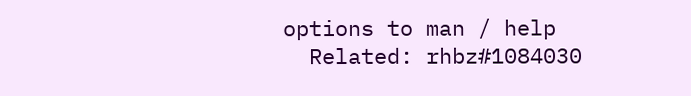options to man / help
  Related: rhbz#1084030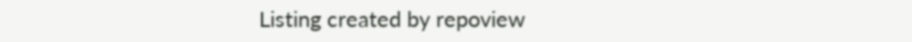Listing created by repoview